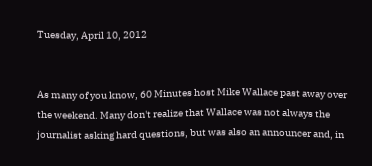Tuesday, April 10, 2012


As many of you know, 60 Minutes host Mike Wallace past away over the weekend. Many don't realize that Wallace was not always the journalist asking hard questions, but was also an announcer and, in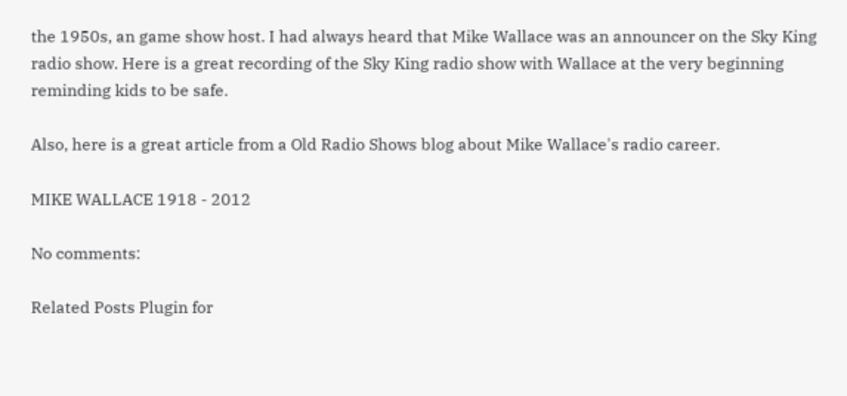the 1950s, an game show host. I had always heard that Mike Wallace was an announcer on the Sky King radio show. Here is a great recording of the Sky King radio show with Wallace at the very beginning reminding kids to be safe.

Also, here is a great article from a Old Radio Shows blog about Mike Wallace's radio career.

MIKE WALLACE 1918 - 2012

No comments:

Related Posts Plugin for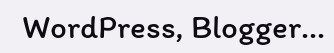WordPress, Blogger...